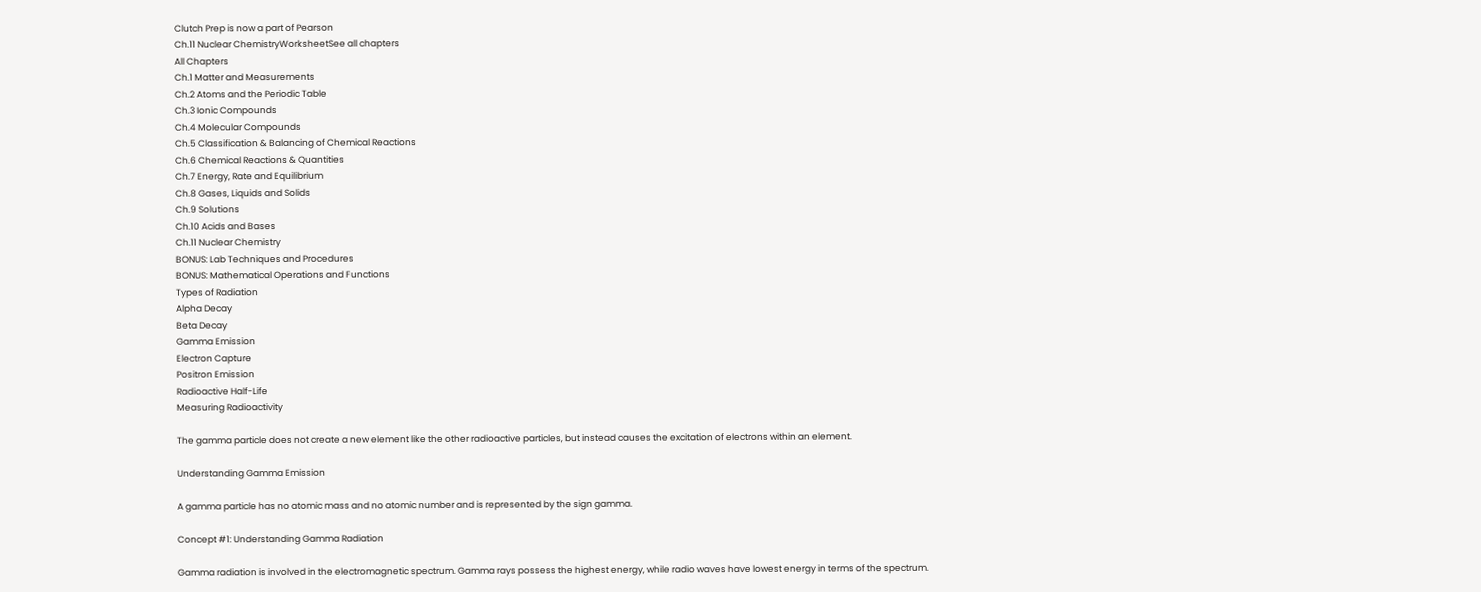Clutch Prep is now a part of Pearson
Ch.11 Nuclear ChemistryWorksheetSee all chapters
All Chapters
Ch.1 Matter and Measurements
Ch.2 Atoms and the Periodic Table
Ch.3 Ionic Compounds
Ch.4 Molecular Compounds
Ch.5 Classification & Balancing of Chemical Reactions
Ch.6 Chemical Reactions & Quantities
Ch.7 Energy, Rate and Equilibrium
Ch.8 Gases, Liquids and Solids
Ch.9 Solutions
Ch.10 Acids and Bases
Ch.11 Nuclear Chemistry
BONUS: Lab Techniques and Procedures
BONUS: Mathematical Operations and Functions
Types of Radiation
Alpha Decay
Beta Decay
Gamma Emission
Electron Capture
Positron Emission
Radioactive Half-Life
Measuring Radioactivity

The gamma particle does not create a new element like the other radioactive particles, but instead causes the excitation of electrons within an element.

Understanding Gamma Emission

A gamma particle has no atomic mass and no atomic number and is represented by the sign gamma.

Concept #1: Understanding Gamma Radiation

Gamma radiation is involved in the electromagnetic spectrum. Gamma rays possess the highest energy, while radio waves have lowest energy in terms of the spectrum.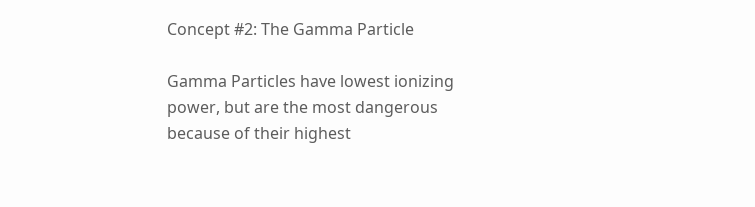Concept #2: The Gamma Particle

Gamma Particles have lowest ionizing power, but are the most dangerous because of their highest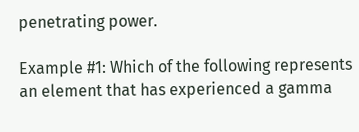penetrating power.

Example #1: Which of the following represents an element that has experienced a gamma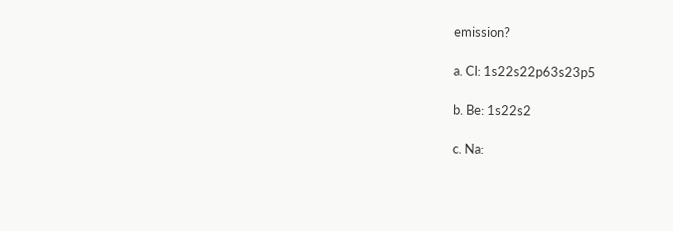emission?

a. Cl: 1s22s22p63s23p5

b. Be: 1s22s2

c. Na: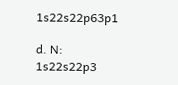1s22s22p63p1

d. N: 1s22s22p3